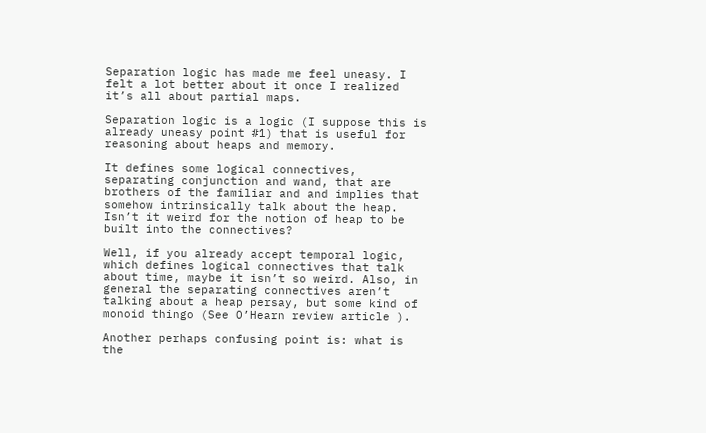Separation logic has made me feel uneasy. I felt a lot better about it once I realized it’s all about partial maps.

Separation logic is a logic (I suppose this is already uneasy point #1) that is useful for reasoning about heaps and memory.

It defines some logical connectives, separating conjunction and wand, that are brothers of the familiar and and implies that somehow intrinsically talk about the heap. Isn’t it weird for the notion of heap to be built into the connectives?

Well, if you already accept temporal logic, which defines logical connectives that talk about time, maybe it isn’t so weird. Also, in general the separating connectives aren’t talking about a heap persay, but some kind of monoid thingo (See O’Hearn review article ).

Another perhaps confusing point is: what is the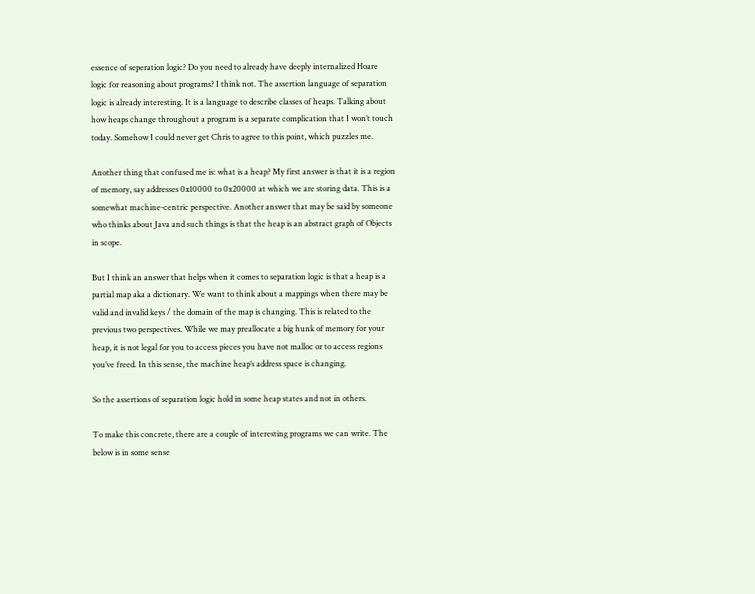essence of seperation logic? Do you need to already have deeply internalized Hoare logic for reasoning about programs? I think not. The assertion language of separation logic is already interesting. It is a language to describe classes of heaps. Talking about how heaps change throughout a program is a separate complication that I won’t touch today. Somehow I could never get Chris to agree to this point, which puzzles me.

Another thing that confused me is: what is a heap? My first answer is that it is a region of memory, say addresses 0x10000 to 0x20000 at which we are storing data. This is a somewhat machine-centric perspective. Another answer that may be said by someone who thinks about Java and such things is that the heap is an abstract graph of Objects in scope.

But I think an answer that helps when it comes to separation logic is that a heap is a partial map aka a dictionary. We want to think about a mappings when there may be valid and invalid keys / the domain of the map is changing. This is related to the previous two perspectives. While we may preallocate a big hunk of memory for your heap, it is not legal for you to access pieces you have not malloc or to access regions you’ve freed. In this sense, the machine heap’s address space is changing.

So the assertions of separation logic hold in some heap states and not in others.

To make this concrete, there are a couple of interesting programs we can write. The below is in some sense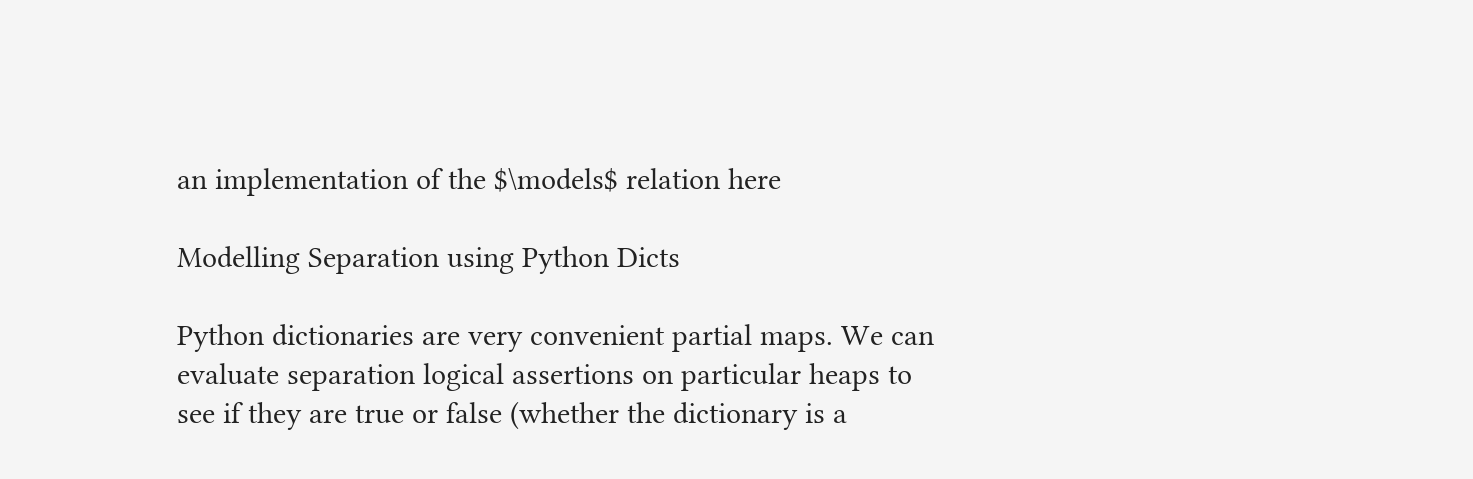an implementation of the $\models$ relation here

Modelling Separation using Python Dicts

Python dictionaries are very convenient partial maps. We can evaluate separation logical assertions on particular heaps to see if they are true or false (whether the dictionary is a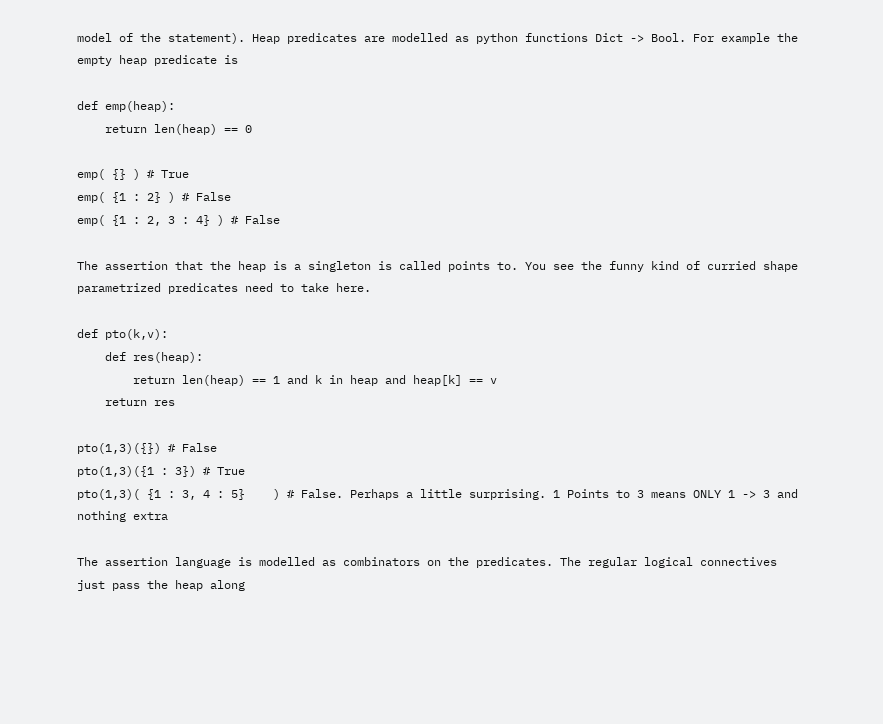model of the statement). Heap predicates are modelled as python functions Dict -> Bool. For example the empty heap predicate is

def emp(heap):
    return len(heap) == 0

emp( {} ) # True
emp( {1 : 2} ) # False
emp( {1 : 2, 3 : 4} ) # False

The assertion that the heap is a singleton is called points to. You see the funny kind of curried shape parametrized predicates need to take here.

def pto(k,v):
    def res(heap):
        return len(heap) == 1 and k in heap and heap[k] == v
    return res

pto(1,3)({}) # False
pto(1,3)({1 : 3}) # True
pto(1,3)( {1 : 3, 4 : 5}    ) # False. Perhaps a little surprising. 1 Points to 3 means ONLY 1 -> 3 and nothing extra

The assertion language is modelled as combinators on the predicates. The regular logical connectives just pass the heap along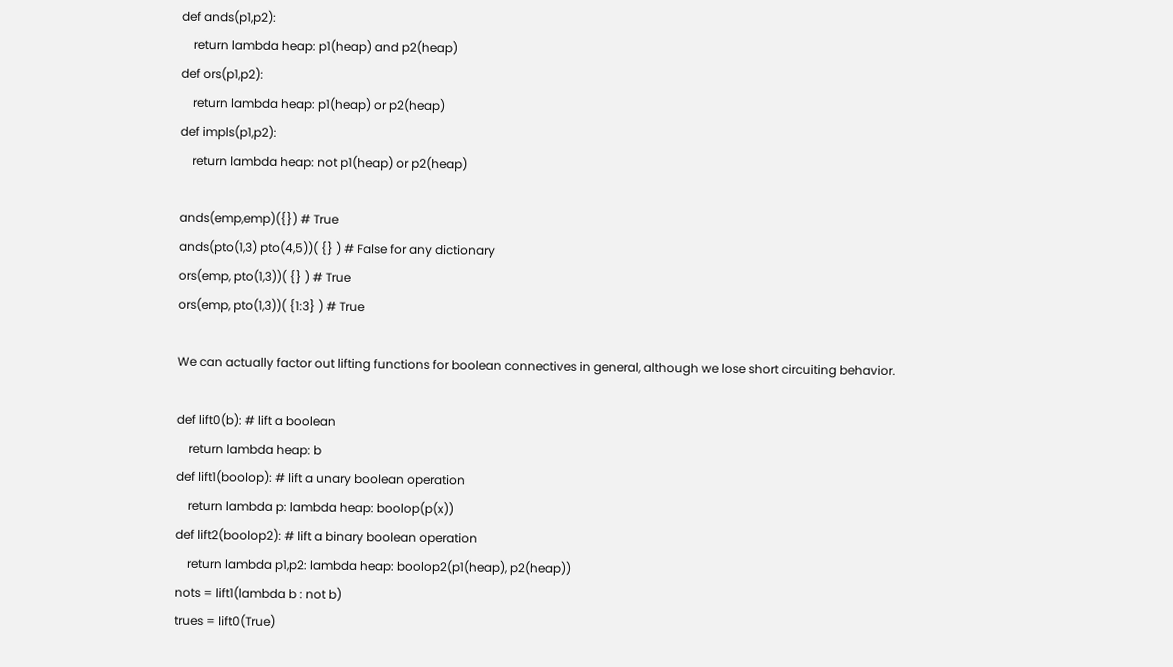def ands(p1,p2):
    return lambda heap: p1(heap) and p2(heap)
def ors(p1,p2):
    return lambda heap: p1(heap) or p2(heap)
def impls(p1,p2):
    return lambda heap: not p1(heap) or p2(heap)

ands(emp,emp)({}) # True
ands(pto(1,3) pto(4,5))( {} ) # False for any dictionary
ors(emp, pto(1,3))( {} ) # True
ors(emp, pto(1,3))( {1:3} ) # True

We can actually factor out lifting functions for boolean connectives in general, although we lose short circuiting behavior.

def lift0(b): # lift a boolean
    return lambda heap: b
def lift1(boolop): # lift a unary boolean operation
    return lambda p: lambda heap: boolop(p(x))
def lift2(boolop2): # lift a binary boolean operation
    return lambda p1,p2: lambda heap: boolop2(p1(heap), p2(heap))
nots = lift1(lambda b : not b)
trues = lift0(True)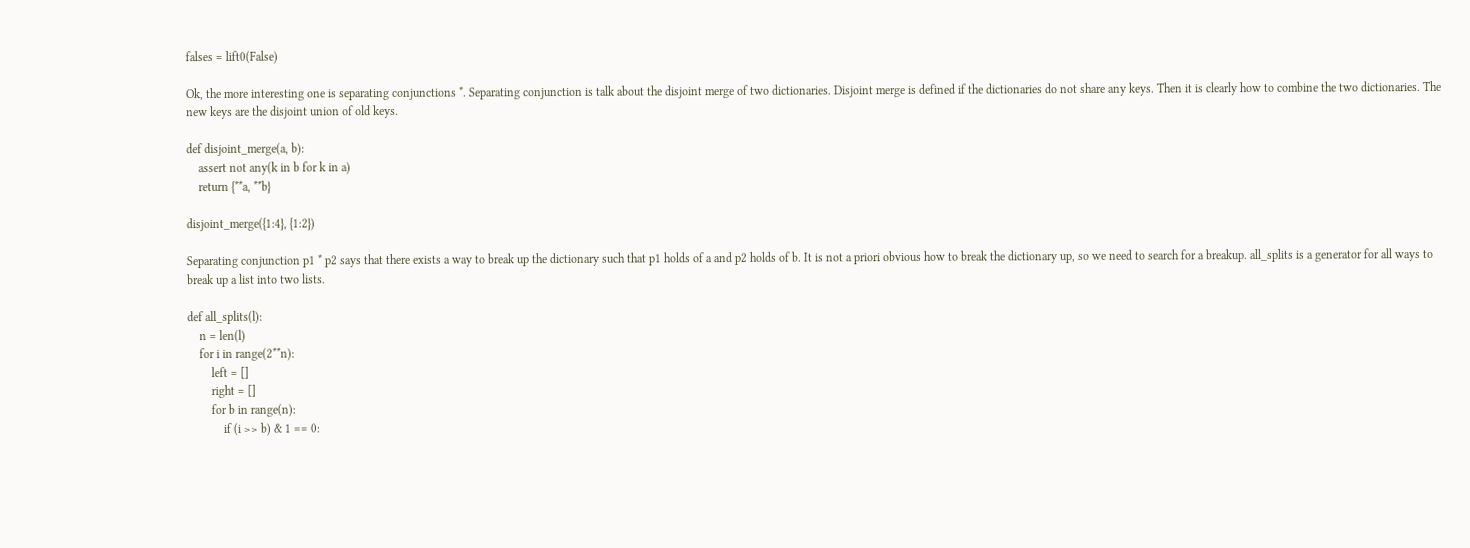falses = lift0(False)

Ok, the more interesting one is separating conjunctions *. Separating conjunction is talk about the disjoint merge of two dictionaries. Disjoint merge is defined if the dictionaries do not share any keys. Then it is clearly how to combine the two dictionaries. The new keys are the disjoint union of old keys.

def disjoint_merge(a, b):
    assert not any(k in b for k in a)
    return {**a, **b}

disjoint_merge({1:4}, {1:2})

Separating conjunction p1 * p2 says that there exists a way to break up the dictionary such that p1 holds of a and p2 holds of b. It is not a priori obvious how to break the dictionary up, so we need to search for a breakup. all_splits is a generator for all ways to break up a list into two lists.

def all_splits(l):
    n = len(l)
    for i in range(2**n):
        left = []
        right = []
        for b in range(n):
            if (i >> b) & 1 == 0: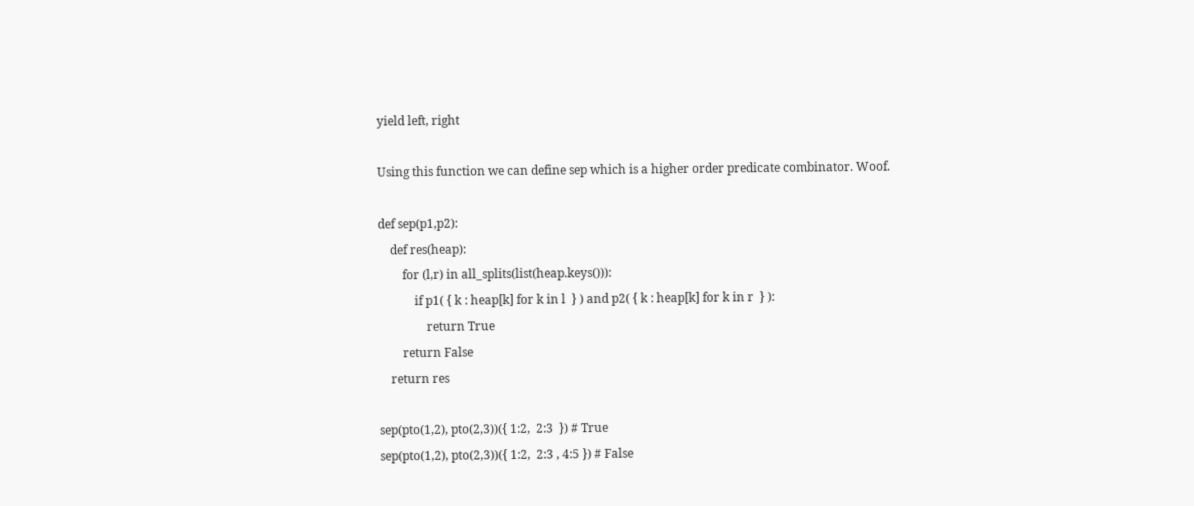yield left, right

Using this function we can define sep which is a higher order predicate combinator. Woof.

def sep(p1,p2):
    def res(heap):
        for (l,r) in all_splits(list(heap.keys())):
            if p1( { k : heap[k] for k in l  } ) and p2( { k : heap[k] for k in r  } ):
                return True
        return False
    return res

sep(pto(1,2), pto(2,3))({ 1:2,  2:3  }) # True
sep(pto(1,2), pto(2,3))({ 1:2,  2:3 , 4:5 }) # False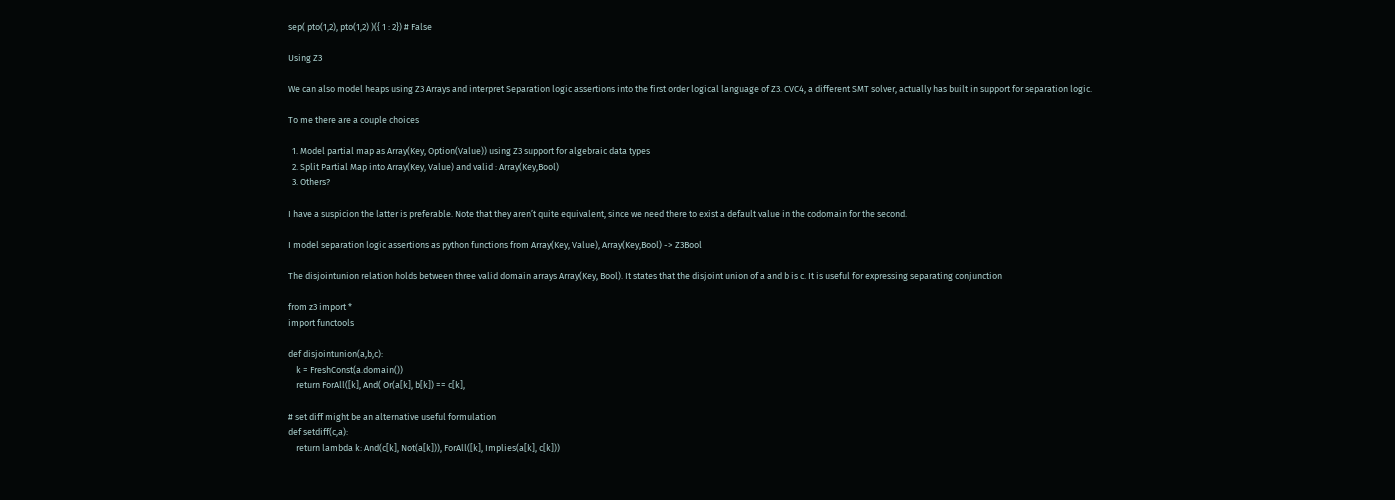sep( pto(1,2), pto(1,2) )({ 1 : 2}) # False

Using Z3

We can also model heaps using Z3 Arrays and interpret Separation logic assertions into the first order logical language of Z3. CVC4, a different SMT solver, actually has built in support for separation logic.

To me there are a couple choices

  1. Model partial map as Array(Key, Option(Value)) using Z3 support for algebraic data types
  2. Split Partial Map into Array(Key, Value) and valid : Array(Key,Bool)
  3. Others?

I have a suspicion the latter is preferable. Note that they aren’t quite equivalent, since we need there to exist a default value in the codomain for the second.

I model separation logic assertions as python functions from Array(Key, Value), Array(Key,Bool) -> Z3Bool

The disjointunion relation holds between three valid domain arrays Array(Key, Bool). It states that the disjoint union of a and b is c. It is useful for expressing separating conjunction

from z3 import *
import functools

def disjointunion(a,b,c):
    k = FreshConst(a.domain())
    return ForAll([k], And( Or(a[k], b[k]) == c[k],

# set diff might be an alternative useful formulation
def setdiff(c,a):
    return lambda k: And(c[k], Not(a[k])), ForAll([k], Implies(a[k], c[k]))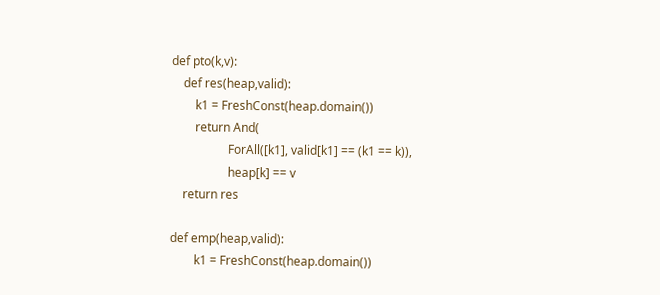def pto(k,v):
    def res(heap,valid):
        k1 = FreshConst(heap.domain())
        return And(
                   ForAll([k1], valid[k1] == (k1 == k)),
                   heap[k] == v
    return res

def emp(heap,valid):
        k1 = FreshConst(heap.domain())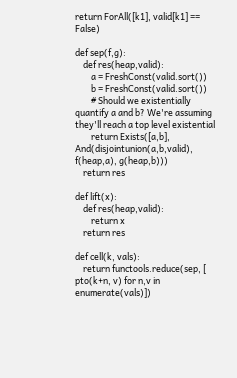return ForAll([k1], valid[k1] == False)

def sep(f,g):
    def res(heap,valid):
        a = FreshConst(valid.sort())
        b = FreshConst(valid.sort())
        # Should we existentially quantify a and b? We're assuming they'll reach a top level existential
        return Exists([a,b], And(disjointunion(a,b,valid), f(heap,a), g(heap,b)))
    return res

def lift(x):
    def res(heap,valid):
        return x
    return res

def cell(k, vals):
    return functools.reduce(sep, [ pto(k+n, v) for n,v in enumerate(vals)])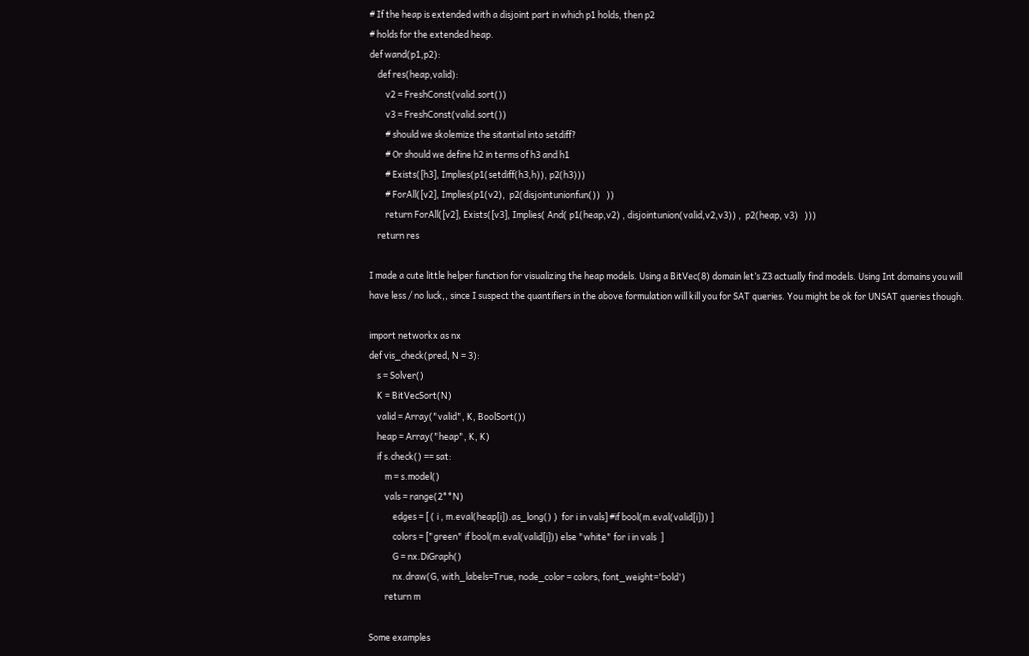# If the heap is extended with a disjoint part in which p1 holds, then p2
# holds for the extended heap.
def wand(p1,p2):
    def res(heap,valid):
        v2 = FreshConst(valid.sort())
        v3 = FreshConst(valid.sort())
        # should we skolemize the sitantial into setdiff?
        # Or should we define h2 in terms of h3 and h1
        # Exists([h3], Implies(p1(setdiff(h3,h)), p2(h3)))
        # ForAll([v2], Implies(p1(v2),  p2(disjointunionfun())   ))
        return ForAll([v2], Exists([v3], Implies( And( p1(heap,v2) , disjointunion(valid,v2,v3)) ,  p2(heap, v3)   )))
    return res

I made a cute little helper function for visualizing the heap models. Using a BitVec(8) domain let’s Z3 actually find models. Using Int domains you will have less / no luck,, since I suspect the quantifiers in the above formulation will kill you for SAT queries. You might be ok for UNSAT queries though.

import networkx as nx
def vis_check(pred, N = 3):
    s = Solver()
    K = BitVecSort(N)
    valid = Array("valid", K, BoolSort())
    heap = Array("heap", K, K)
    if s.check() == sat:
        m = s.model()
        vals = range(2**N)
            edges = [ ( i , m.eval(heap[i]).as_long() )  for i in vals] #if bool(m.eval(valid[i])) ]
            colors = ["green" if bool(m.eval(valid[i])) else "white" for i in vals  ]
            G = nx.DiGraph()
            nx.draw(G, with_labels=True, node_color = colors, font_weight='bold')
        return m

Some examples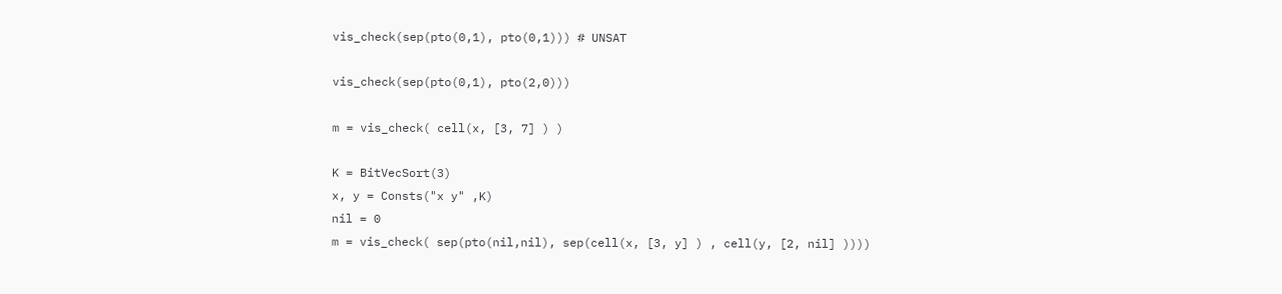vis_check(sep(pto(0,1), pto(0,1))) # UNSAT

vis_check(sep(pto(0,1), pto(2,0)))

m = vis_check( cell(x, [3, 7] ) )

K = BitVecSort(3)
x, y = Consts("x y" ,K)
nil = 0
m = vis_check( sep(pto(nil,nil), sep(cell(x, [3, y] ) , cell(y, [2, nil] ))))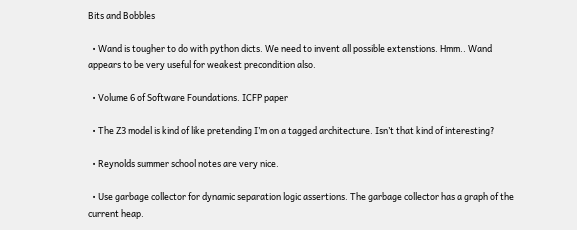Bits and Bobbles

  • Wand is tougher to do with python dicts. We need to invent all possible extenstions. Hmm.. Wand appears to be very useful for weakest precondition also.

  • Volume 6 of Software Foundations. ICFP paper

  • The Z3 model is kind of like pretending I’m on a tagged architecture. Isn’t that kind of interesting?

  • Reynolds summer school notes are very nice.

  • Use garbage collector for dynamic separation logic assertions. The garbage collector has a graph of the current heap.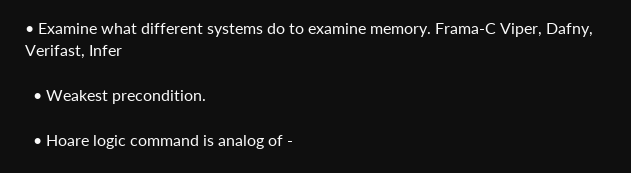• Examine what different systems do to examine memory. Frama-C Viper, Dafny, Verifast, Infer

  • Weakest precondition.

  • Hoare logic command is analog of -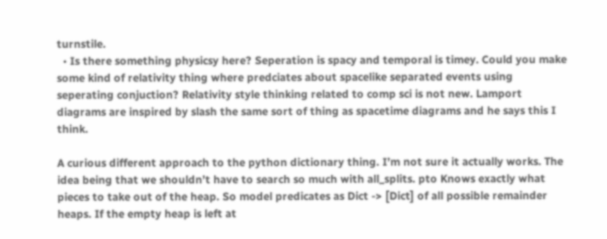turnstile.
  • Is there something physicsy here? Seperation is spacy and temporal is timey. Could you make some kind of relativity thing where predciates about spacelike separated events using seperating conjuction? Relativity style thinking related to comp sci is not new. Lamport diagrams are inspired by slash the same sort of thing as spacetime diagrams and he says this I think.

A curious different approach to the python dictionary thing. I’m not sure it actually works. The idea being that we shouldn’t have to search so much with all_splits. pto Knows exactly what pieces to take out of the heap. So model predicates as Dict -> [Dict] of all possible remainder heaps. If the empty heap is left at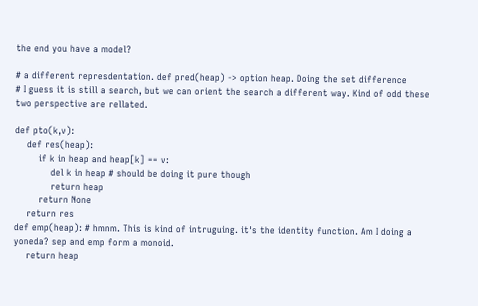the end you have a model?

# a different represdentation. def pred(heap) -> option heap. Doing the set difference
# I guess it is still a search, but we can orient the search a different way. Kind of odd these two perspective are rellated.

def pto(k,v):
    def res(heap):
        if k in heap and heap[k] == v:
            del k in heap # should be doing it pure though
            return heap
        return None
    return res
def emp(heap): # hmnm. This is kind of intruguing. it's the identity function. Am I doing a yoneda? sep and emp form a monoid.
    return heap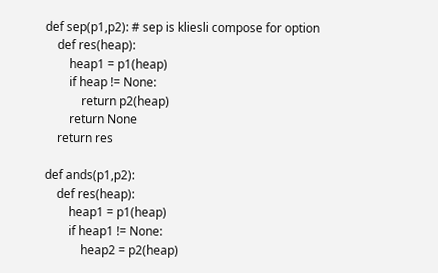def sep(p1,p2): # sep is kliesli compose for option
    def res(heap):
        heap1 = p1(heap)
        if heap != None:
            return p2(heap)
        return None
    return res

def ands(p1,p2):
    def res(heap):
        heap1 = p1(heap)
        if heap1 != None:
            heap2 = p2(heap)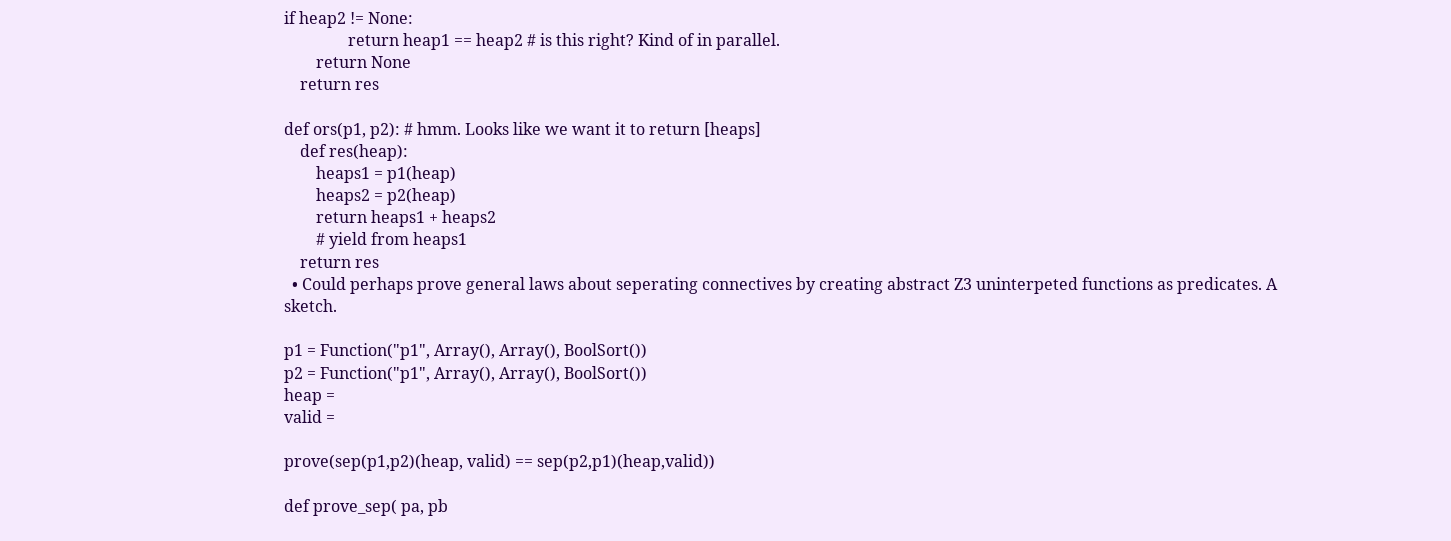if heap2 != None:
                return heap1 == heap2 # is this right? Kind of in parallel.
        return None
    return res

def ors(p1, p2): # hmm. Looks like we want it to return [heaps]
    def res(heap):
        heaps1 = p1(heap)
        heaps2 = p2(heap)
        return heaps1 + heaps2
        # yield from heaps1
    return res
  • Could perhaps prove general laws about seperating connectives by creating abstract Z3 uninterpeted functions as predicates. A sketch.

p1 = Function("p1", Array(), Array(), BoolSort())
p2 = Function("p1", Array(), Array(), BoolSort())
heap =
valid =

prove(sep(p1,p2)(heap, valid) == sep(p2,p1)(heap,valid))

def prove_sep( pa, pb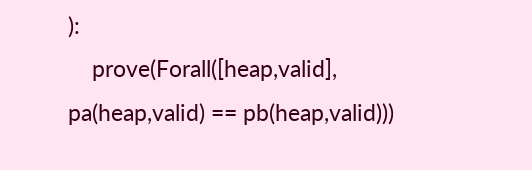):
    prove(Forall([heap,valid], pa(heap,valid) == pb(heap,valid)))